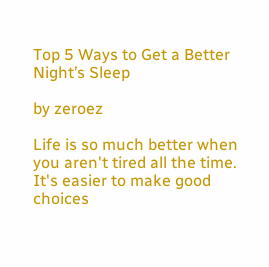Top 5 Ways to Get a Better Night’s Sleep

by zeroez

Life is so much better when you aren't tired all the time. It's easier to make good choices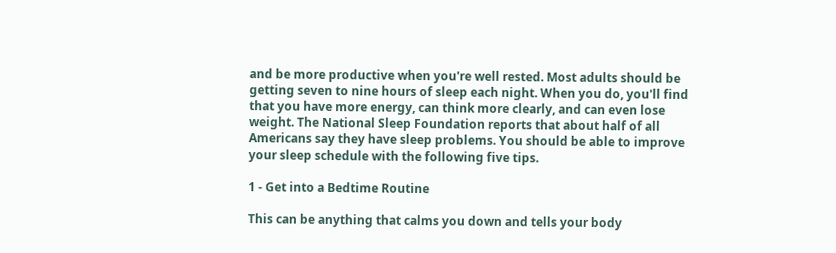and be more productive when you're well rested. Most adults should be getting seven to nine hours of sleep each night. When you do, you'll find that you have more energy, can think more clearly, and can even lose weight. The National Sleep Foundation reports that about half of all Americans say they have sleep problems. You should be able to improve your sleep schedule with the following five tips.

1 - Get into a Bedtime Routine

This can be anything that calms you down and tells your body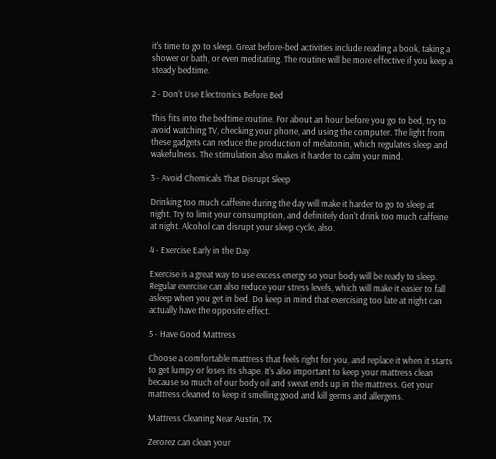it's time to go to sleep. Great before-bed activities include reading a book, taking a shower or bath, or even meditating. The routine will be more effective if you keep a steady bedtime.

2 - Don't Use Electronics Before Bed

This fits into the bedtime routine. For about an hour before you go to bed, try to avoid watching TV, checking your phone, and using the computer. The light from these gadgets can reduce the production of melatonin, which regulates sleep and wakefulness. The stimulation also makes it harder to calm your mind.

3 - Avoid Chemicals That Disrupt Sleep

Drinking too much caffeine during the day will make it harder to go to sleep at night. Try to limit your consumption, and definitely don't drink too much caffeine at night. Alcohol can disrupt your sleep cycle, also.

4 - Exercise Early in the Day

Exercise is a great way to use excess energy so your body will be ready to sleep. Regular exercise can also reduce your stress levels, which will make it easier to fall asleep when you get in bed. Do keep in mind that exercising too late at night can actually have the opposite effect.

5 - Have Good Mattress

Choose a comfortable mattress that feels right for you, and replace it when it starts to get lumpy or loses its shape. It's also important to keep your mattress clean because so much of our body oil and sweat ends up in the mattress. Get your mattress cleaned to keep it smelling good and kill germs and allergens.

Mattress Cleaning Near Austin, TX

Zerorez can clean your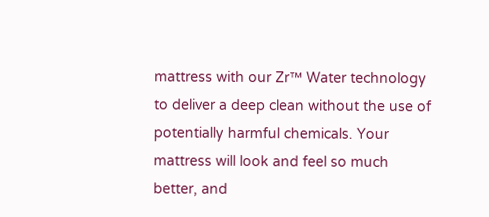mattress with our Zr™ Water technology to deliver a deep clean without the use of potentially harmful chemicals. Your mattress will look and feel so much better, and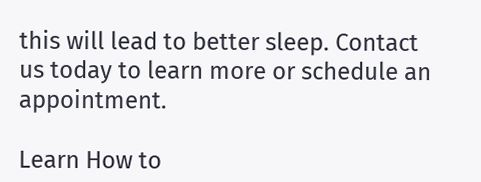this will lead to better sleep. Contact us today to learn more or schedule an appointment.

Learn How to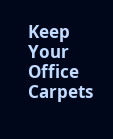Keep Your Office Carpets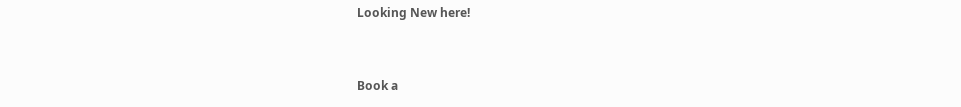Looking New here!


Book a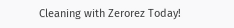Cleaning with Zerorez Today!